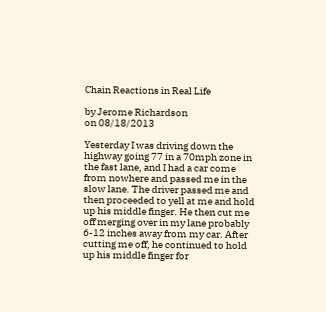Chain Reactions in Real Life

by Jerome Richardson
on 08/18/2013

Yesterday I was driving down the highway going 77 in a 70mph zone in the fast lane, and I had a car come from nowhere and passed me in the slow lane. The driver passed me and then proceeded to yell at me and hold up his middle finger. He then cut me off merging over in my lane probably 6-12 inches away from my car. After cutting me off, he continued to hold up his middle finger for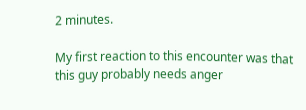2 minutes.

My first reaction to this encounter was that this guy probably needs anger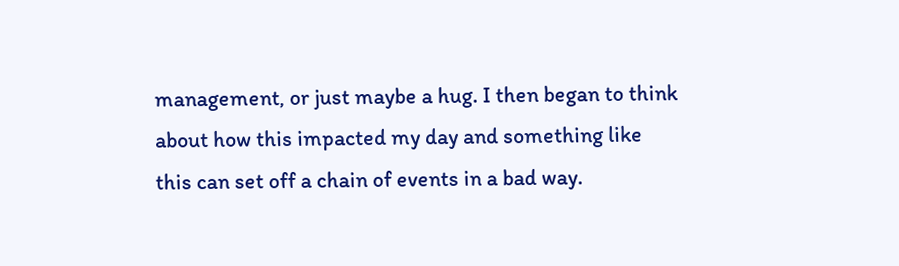management, or just maybe a hug. I then began to think about how this impacted my day and something like this can set off a chain of events in a bad way.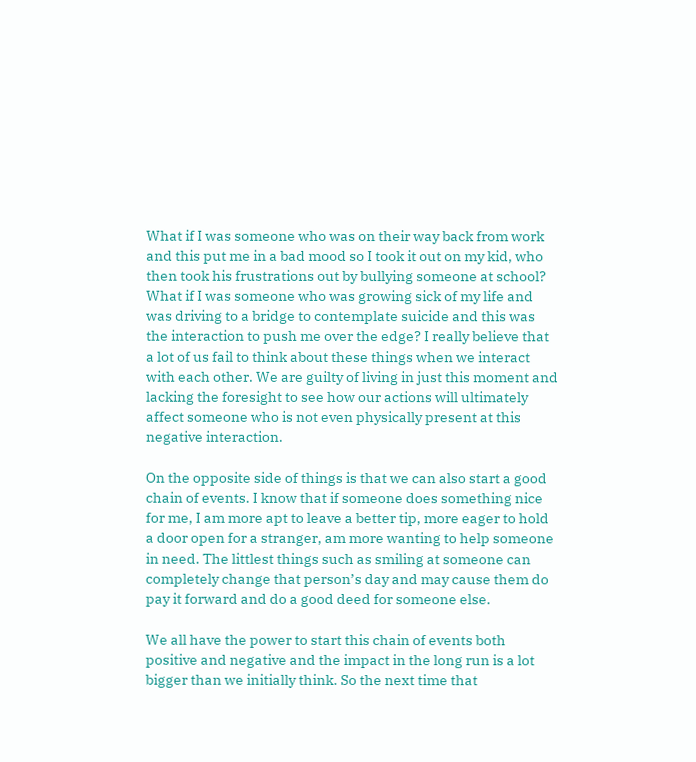What if I was someone who was on their way back from work and this put me in a bad mood so I took it out on my kid, who then took his frustrations out by bullying someone at school? What if I was someone who was growing sick of my life and was driving to a bridge to contemplate suicide and this was the interaction to push me over the edge? I really believe that a lot of us fail to think about these things when we interact with each other. We are guilty of living in just this moment and lacking the foresight to see how our actions will ultimately affect someone who is not even physically present at this negative interaction.

On the opposite side of things is that we can also start a good chain of events. I know that if someone does something nice for me, I am more apt to leave a better tip, more eager to hold a door open for a stranger, am more wanting to help someone in need. The littlest things such as smiling at someone can completely change that person’s day and may cause them do pay it forward and do a good deed for someone else.

We all have the power to start this chain of events both positive and negative and the impact in the long run is a lot bigger than we initially think. So the next time that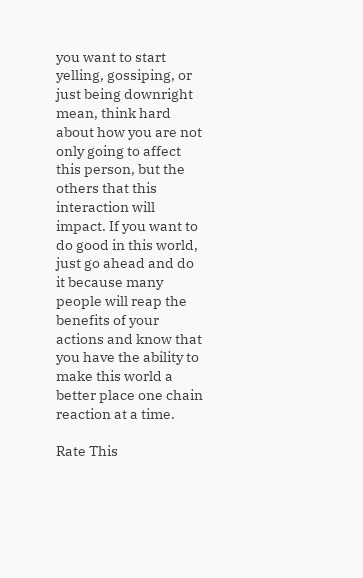you want to start yelling, gossiping, or just being downright mean, think hard about how you are not only going to affect this person, but the others that this interaction will impact. If you want to do good in this world, just go ahead and do it because many people will reap the benefits of your actions and know that you have the ability to make this world a better place one chain reaction at a time.

Rate This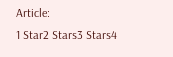Article:
1 Star2 Stars3 Stars4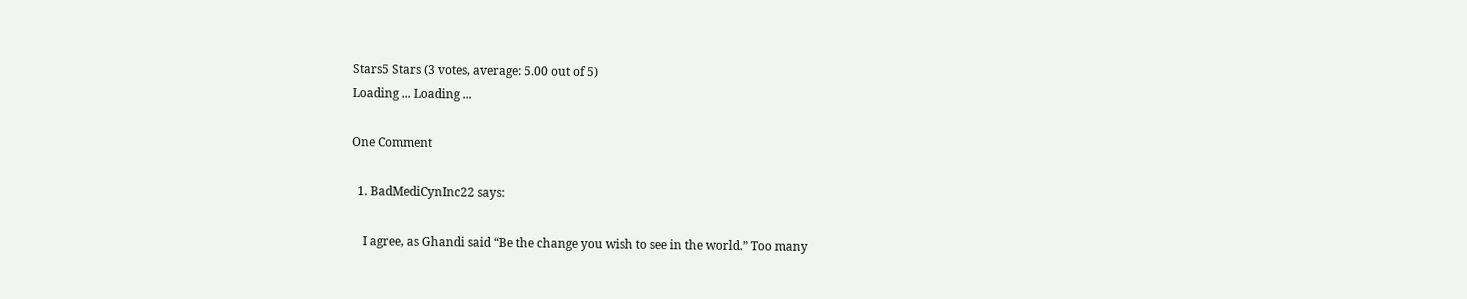Stars5 Stars (3 votes, average: 5.00 out of 5)
Loading ... Loading ...

One Comment

  1. BadMediCynInc22 says:

    I agree, as Ghandi said “Be the change you wish to see in the world.” Too many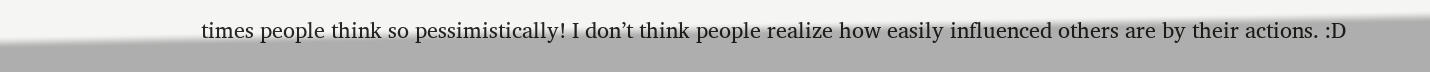times people think so pessimistically! I don’t think people realize how easily influenced others are by their actions. :D